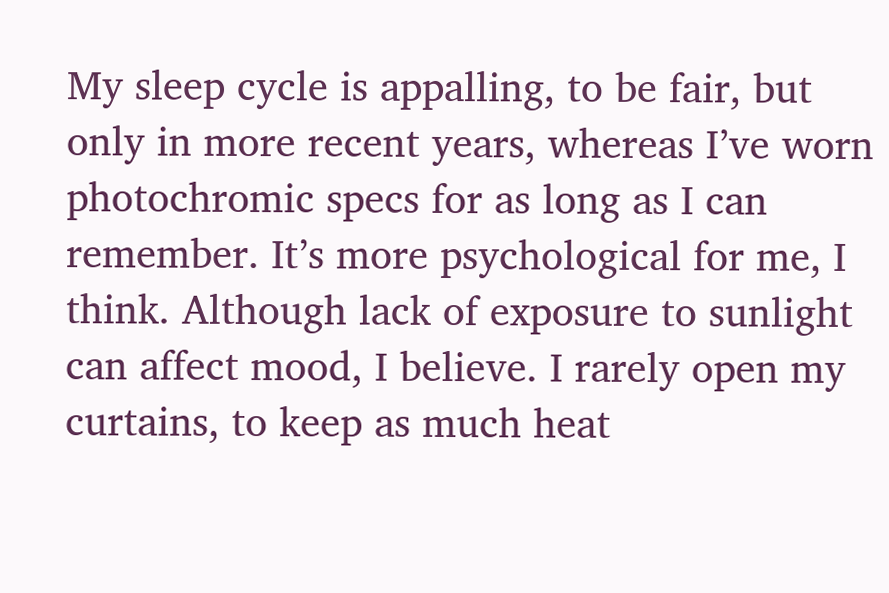My sleep cycle is appalling, to be fair, but only in more recent years, whereas I’ve worn photochromic specs for as long as I can remember. It’s more psychological for me, I think. Although lack of exposure to sunlight can affect mood, I believe. I rarely open my curtains, to keep as much heat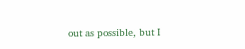out as possible, but I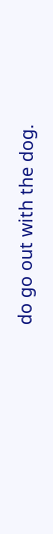do go out with the dog.